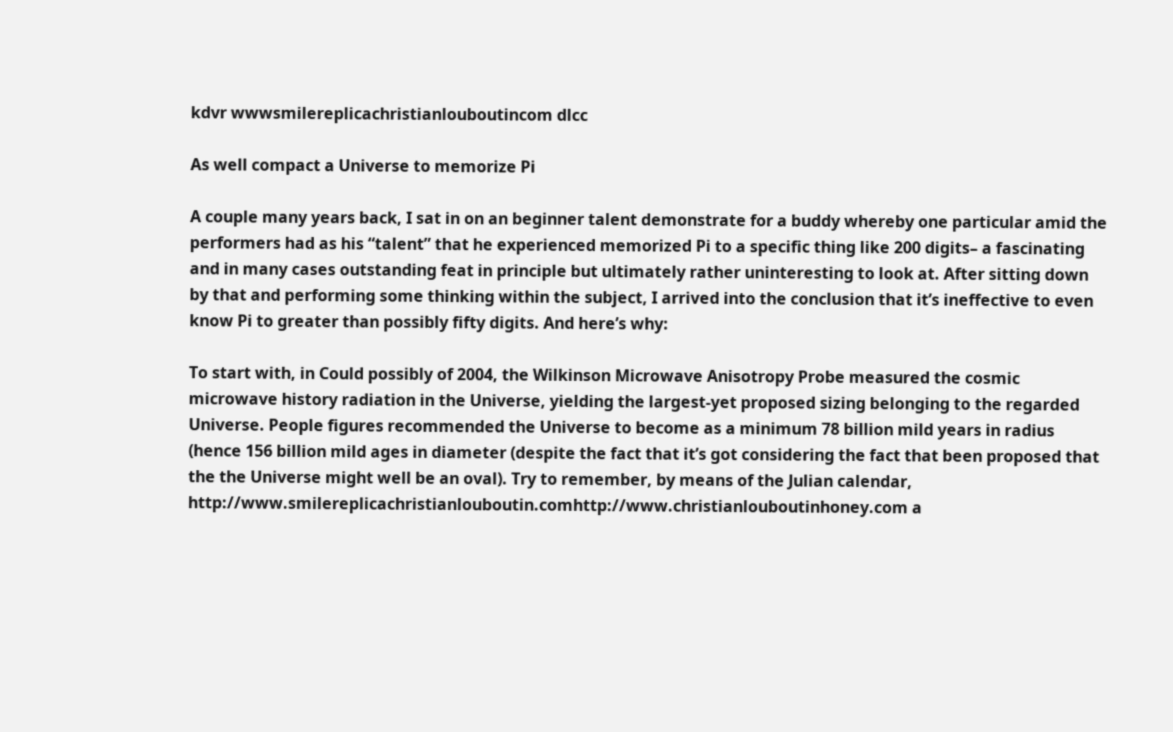kdvr wwwsmilereplicachristianlouboutincom dlcc

As well compact a Universe to memorize Pi

A couple many years back, I sat in on an beginner talent demonstrate for a buddy whereby one particular amid the performers had as his “talent” that he experienced memorized Pi to a specific thing like 200 digits– a fascinating and in many cases outstanding feat in principle but ultimately rather uninteresting to look at. After sitting down by that and performing some thinking within the subject, I arrived into the conclusion that it’s ineffective to even know Pi to greater than possibly fifty digits. And here’s why:

To start with, in Could possibly of 2004, the Wilkinson Microwave Anisotropy Probe measured the cosmic microwave history radiation in the Universe, yielding the largest-yet proposed sizing belonging to the regarded Universe. People figures recommended the Universe to become as a minimum 78 billion mild years in radius (hence 156 billion mild ages in diameter (despite the fact that it’s got considering the fact that been proposed that the the Universe might well be an oval). Try to remember, by means of the Julian calendar, http://www.smilereplicachristianlouboutin.comhttp://www.christianlouboutinhoney.com a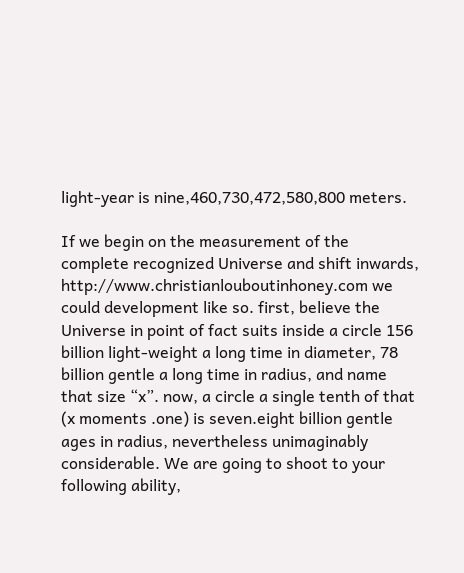light-year is nine,460,730,472,580,800 meters.

If we begin on the measurement of the complete recognized Universe and shift inwards, http://www.christianlouboutinhoney.com we could development like so. first, believe the Universe in point of fact suits inside a circle 156 billion light-weight a long time in diameter, 78 billion gentle a long time in radius, and name that size “x”. now, a circle a single tenth of that (x moments .one) is seven.eight billion gentle ages in radius, nevertheless unimaginably considerable. We are going to shoot to your following ability,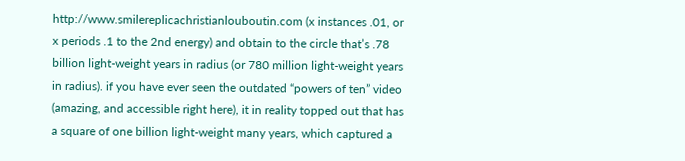http://www.smilereplicachristianlouboutin.com (x instances .01, or x periods .1 to the 2nd energy) and obtain to the circle that’s .78 billion light-weight years in radius (or 780 million light-weight years in radius). if you have ever seen the outdated “powers of ten” video (amazing, and accessible right here), it in reality topped out that has a square of one billion light-weight many years, which captured a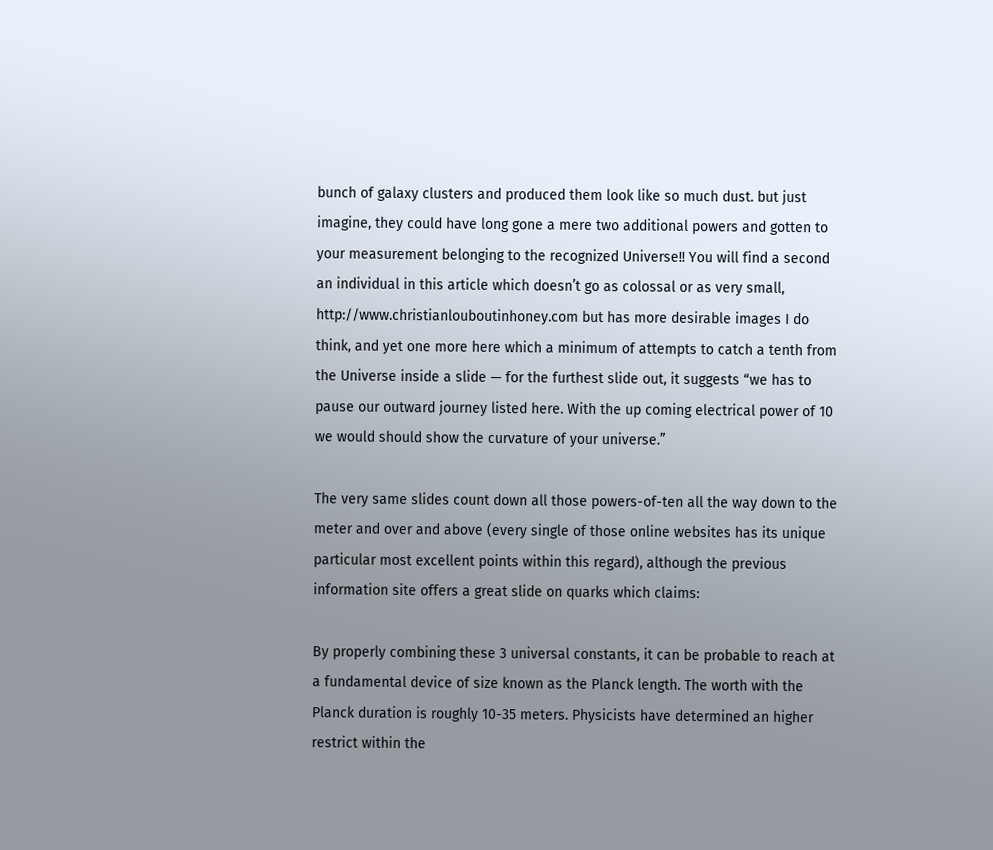bunch of galaxy clusters and produced them look like so much dust. but just imagine, they could have long gone a mere two additional powers and gotten to your measurement belonging to the recognized Universe!! You will find a second an individual in this article which doesn’t go as colossal or as very small, http://www.christianlouboutinhoney.com but has more desirable images I do think, and yet one more here which a minimum of attempts to catch a tenth from the Universe inside a slide — for the furthest slide out, it suggests “we has to pause our outward journey listed here. With the up coming electrical power of 10 we would should show the curvature of your universe.”

The very same slides count down all those powers-of-ten all the way down to the meter and over and above (every single of those online websites has its unique particular most excellent points within this regard), although the previous information site offers a great slide on quarks which claims:

By properly combining these 3 universal constants, it can be probable to reach at a fundamental device of size known as the Planck length. The worth with the Planck duration is roughly 10-35 meters. Physicists have determined an higher restrict within the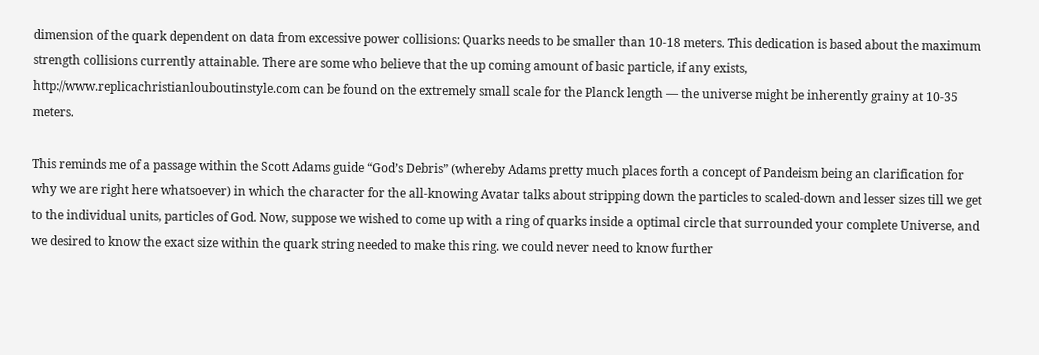dimension of the quark dependent on data from excessive power collisions: Quarks needs to be smaller than 10-18 meters. This dedication is based about the maximum strength collisions currently attainable. There are some who believe that the up coming amount of basic particle, if any exists, http://www.replicachristianlouboutinstyle.com can be found on the extremely small scale for the Planck length — the universe might be inherently grainy at 10-35 meters.

This reminds me of a passage within the Scott Adams guide “God’s Debris” (whereby Adams pretty much places forth a concept of Pandeism being an clarification for why we are right here whatsoever) in which the character for the all-knowing Avatar talks about stripping down the particles to scaled-down and lesser sizes till we get to the individual units, particles of God. Now, suppose we wished to come up with a ring of quarks inside a optimal circle that surrounded your complete Universe, and we desired to know the exact size within the quark string needed to make this ring. we could never need to know further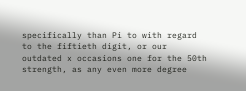specifically than Pi to with regard to the fiftieth digit, or our outdated x occasions one for the 50th strength, as any even more degree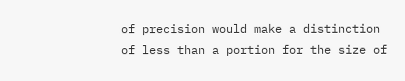of precision would make a distinction of less than a portion for the size of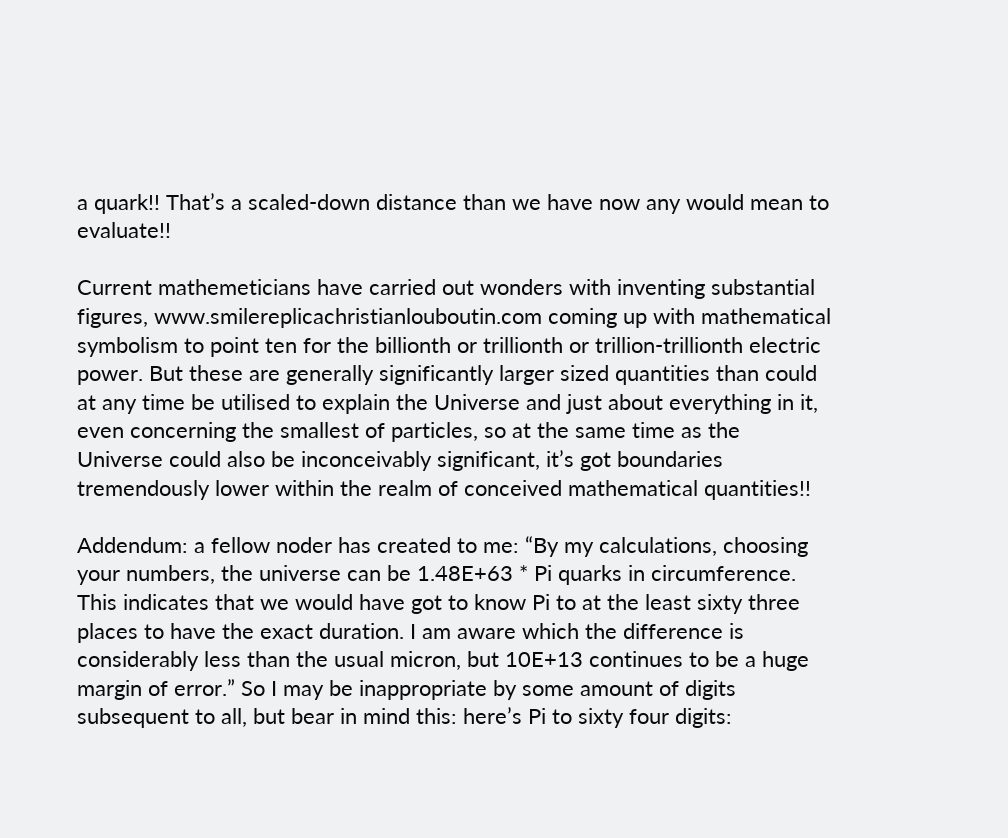a quark!! That’s a scaled-down distance than we have now any would mean to evaluate!!

Current mathemeticians have carried out wonders with inventing substantial figures, www.smilereplicachristianlouboutin.com coming up with mathematical symbolism to point ten for the billionth or trillionth or trillion-trillionth electric power. But these are generally significantly larger sized quantities than could at any time be utilised to explain the Universe and just about everything in it, even concerning the smallest of particles, so at the same time as the Universe could also be inconceivably significant, it’s got boundaries tremendously lower within the realm of conceived mathematical quantities!!

Addendum: a fellow noder has created to me: “By my calculations, choosing your numbers, the universe can be 1.48E+63 * Pi quarks in circumference. This indicates that we would have got to know Pi to at the least sixty three places to have the exact duration. I am aware which the difference is considerably less than the usual micron, but 10E+13 continues to be a huge margin of error.” So I may be inappropriate by some amount of digits subsequent to all, but bear in mind this: here’s Pi to sixty four digits: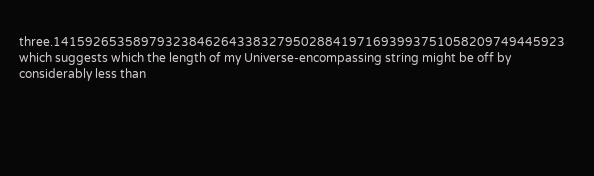three.1415926535897932384626433832795028841971693993751058209749445923 which suggests which the length of my Universe-encompassing string might be off by considerably less than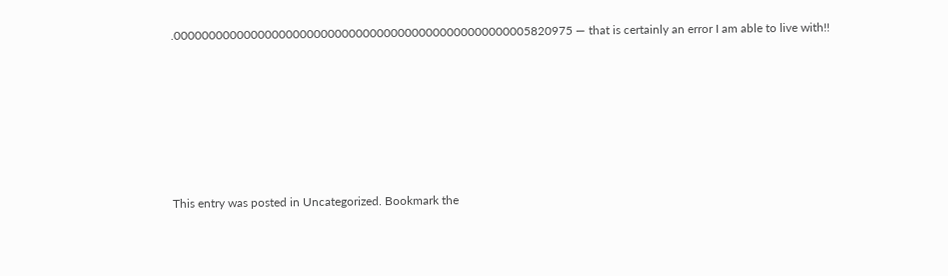.000000000000000000000000000000000000000000000000005820975 — that is certainly an error I am able to live with!!






This entry was posted in Uncategorized. Bookmark the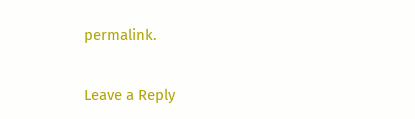permalink.

Leave a Reply